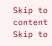Skip to content Skip to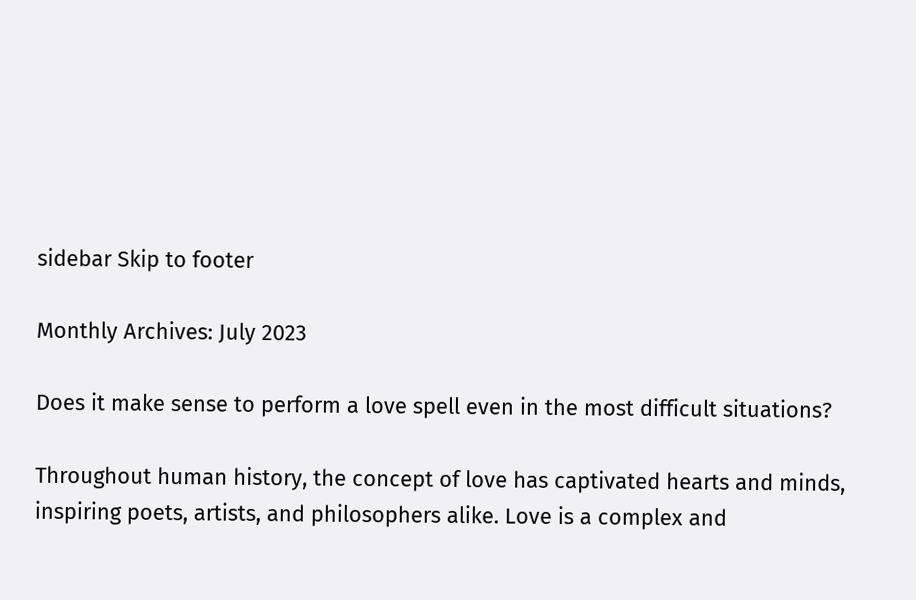sidebar Skip to footer

Monthly Archives: July 2023

Does it make sense to perform a love spell even in the most difficult situations?

Throughout human history, the concept of love has captivated hearts and minds, inspiring poets, artists, and philosophers alike. Love is a complex and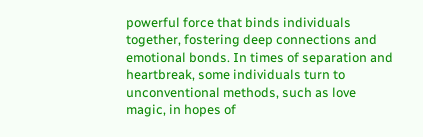powerful force that binds individuals together, fostering deep connections and emotional bonds. In times of separation and heartbreak, some individuals turn to unconventional methods, such as love magic, in hopes of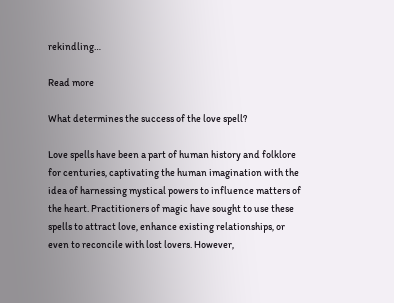rekindling…

Read more

What determines the success of the love spell?

Love spells have been a part of human history and folklore for centuries, captivating the human imagination with the idea of harnessing mystical powers to influence matters of the heart. Practitioners of magic have sought to use these spells to attract love, enhance existing relationships, or even to reconcile with lost lovers. However,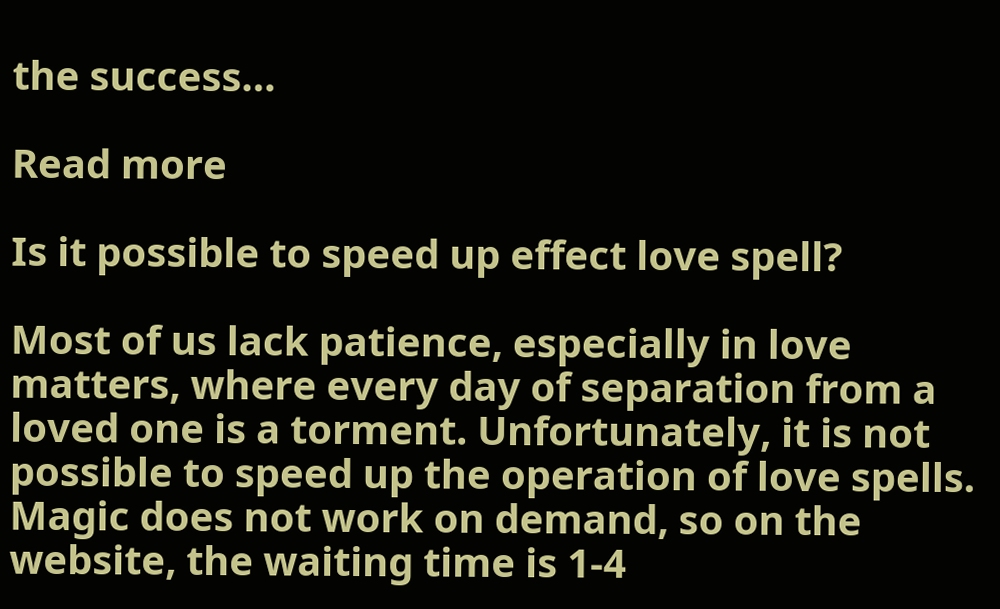the success…

Read more

Is it possible to speed up effect love spell?

Most of us lack patience, especially in love matters, where every day of separation from a loved one is a torment. Unfortunately, it is not possible to speed up the operation of love spells. Magic does not work on demand, so on the website, the waiting time is 1-4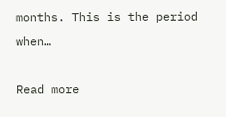months. This is the period when…

Read more